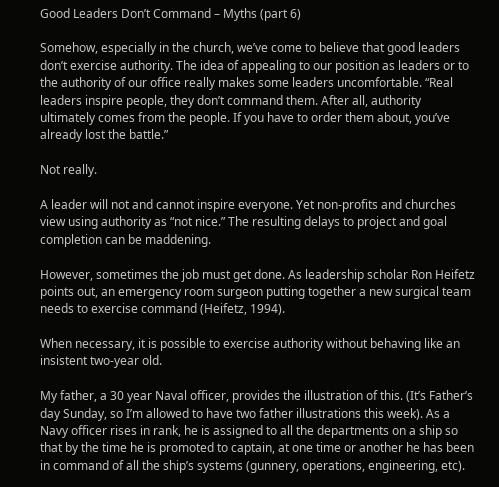Good Leaders Don’t Command – Myths (part 6)

Somehow, especially in the church, we’ve come to believe that good leaders don’t exercise authority. The idea of appealing to our position as leaders or to the authority of our office really makes some leaders uncomfortable. “Real leaders inspire people, they don’t command them. After all, authority ultimately comes from the people. If you have to order them about, you’ve already lost the battle.”

Not really.

A leader will not and cannot inspire everyone. Yet non-profits and churches view using authority as “not nice.” The resulting delays to project and goal completion can be maddening.

However, sometimes the job must get done. As leadership scholar Ron Heifetz points out, an emergency room surgeon putting together a new surgical team needs to exercise command (Heifetz, 1994).

When necessary, it is possible to exercise authority without behaving like an insistent two-year old.

My father, a 30 year Naval officer, provides the illustration of this. (It’s Father’s day Sunday, so I’m allowed to have two father illustrations this week). As a Navy officer rises in rank, he is assigned to all the departments on a ship so that by the time he is promoted to captain, at one time or another he has been in command of all the ship’s systems (gunnery, operations, engineering, etc).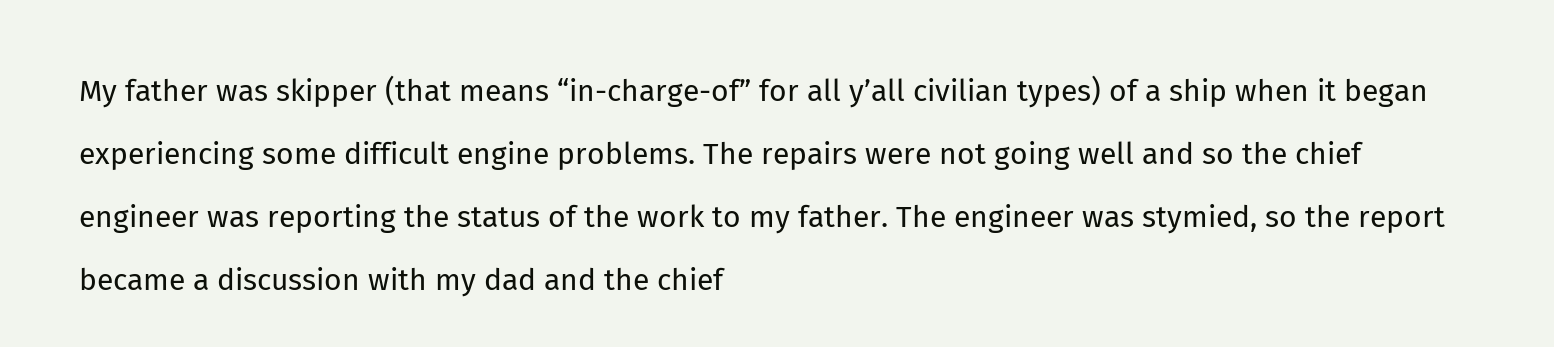My father was skipper (that means “in-charge-of” for all y’all civilian types) of a ship when it began experiencing some difficult engine problems. The repairs were not going well and so the chief engineer was reporting the status of the work to my father. The engineer was stymied, so the report became a discussion with my dad and the chief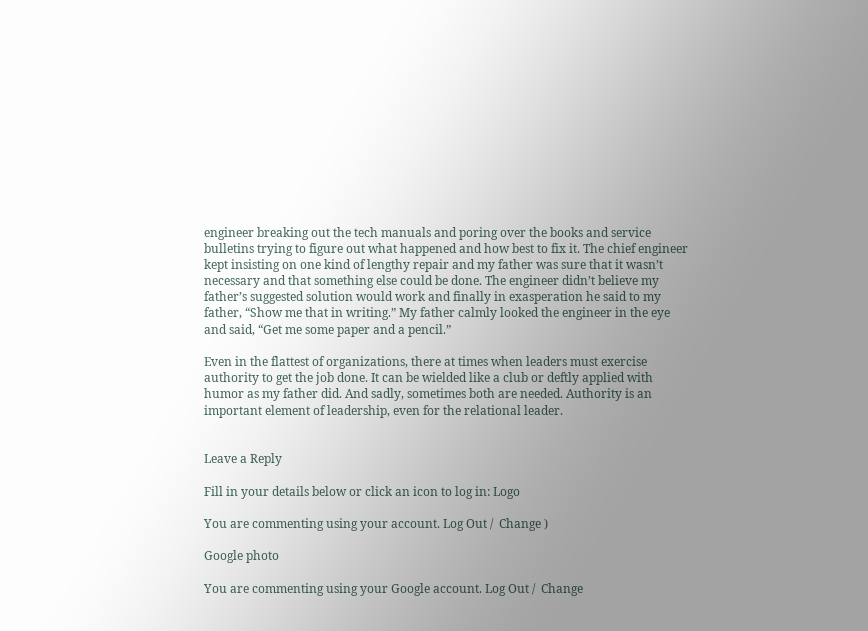engineer breaking out the tech manuals and poring over the books and service bulletins trying to figure out what happened and how best to fix it. The chief engineer kept insisting on one kind of lengthy repair and my father was sure that it wasn’t necessary and that something else could be done. The engineer didn’t believe my father’s suggested solution would work and finally in exasperation he said to my father, “Show me that in writing.” My father calmly looked the engineer in the eye and said, “Get me some paper and a pencil.”

Even in the flattest of organizations, there at times when leaders must exercise authority to get the job done. It can be wielded like a club or deftly applied with humor as my father did. And sadly, sometimes both are needed. Authority is an important element of leadership, even for the relational leader.


Leave a Reply

Fill in your details below or click an icon to log in: Logo

You are commenting using your account. Log Out /  Change )

Google photo

You are commenting using your Google account. Log Out /  Change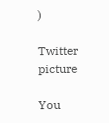)

Twitter picture

You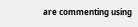are commenting using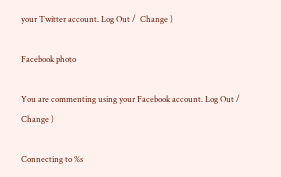your Twitter account. Log Out /  Change )

Facebook photo

You are commenting using your Facebook account. Log Out /  Change )

Connecting to %s